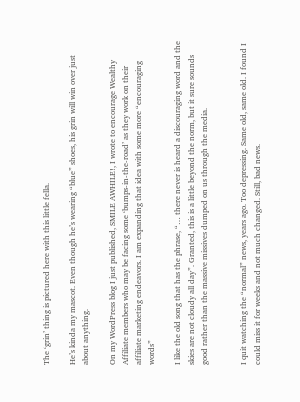The ‘grin’ thing is pictured here with this little fella.

He’s kinda my mascot. Even though he’s wearing “blue” shoes, his grin will win over just about anything.

On my WordPress blog I just published, SMILE AWHILE!, I wrote to encourage Wealthy Affiliate members who may be facing some ‘bumps-in-the-road’ as they work on their affiliate marketing endeavors. I am expanding that idea with some more “encouraging words”

I like the old song that has the phrase, “… there never is heard a discouraging word and the skies are not cloudy all day”. Granted, this is a little beyond the norm, but it sure sounds good rather than the massive missives dumped on us through the media.


I quit watching the “normal” news, years ago. Too depressing. Same old, same old. I found I could miss it for weeks and not much changed. Still, bad news.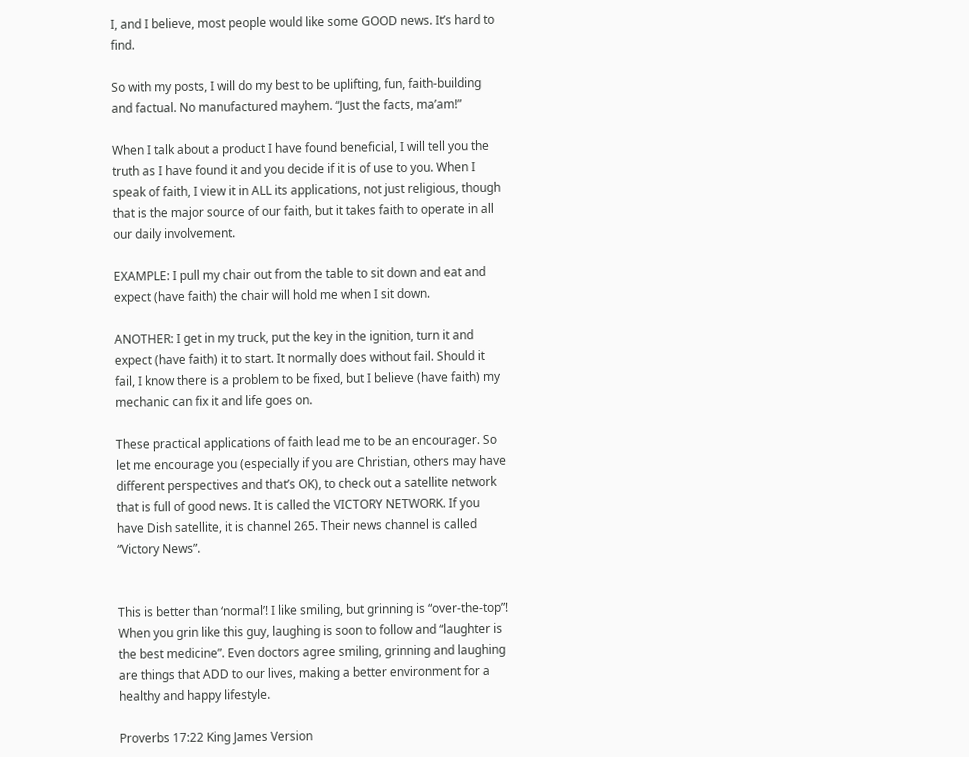I, and I believe, most people would like some GOOD news. It’s hard to find.

So with my posts, I will do my best to be uplifting, fun, faith-building and factual. No manufactured mayhem. “Just the facts, ma’am!”

When I talk about a product I have found beneficial, I will tell you the truth as I have found it and you decide if it is of use to you. When I speak of faith, I view it in ALL its applications, not just religious, though that is the major source of our faith, but it takes faith to operate in all our daily involvement.

EXAMPLE: I pull my chair out from the table to sit down and eat and expect (have faith) the chair will hold me when I sit down.

ANOTHER: I get in my truck, put the key in the ignition, turn it and expect (have faith) it to start. It normally does without fail. Should it fail, I know there is a problem to be fixed, but I believe (have faith) my mechanic can fix it and life goes on.

These practical applications of faith lead me to be an encourager. So let me encourage you (especially if you are Christian, others may have different perspectives and that’s OK), to check out a satellite network that is full of good news. It is called the VICTORY NETWORK. If you have Dish satellite, it is channel 265. Their news channel is called “Victory News”.


This is better than ‘normal’! I like smiling, but grinning is “over-the-top”! When you grin like this guy, laughing is soon to follow and “laughter is the best medicine”. Even doctors agree smiling, grinning and laughing are things that ADD to our lives, making a better environment for a healthy and happy lifestyle.

Proverbs 17:22 King James Version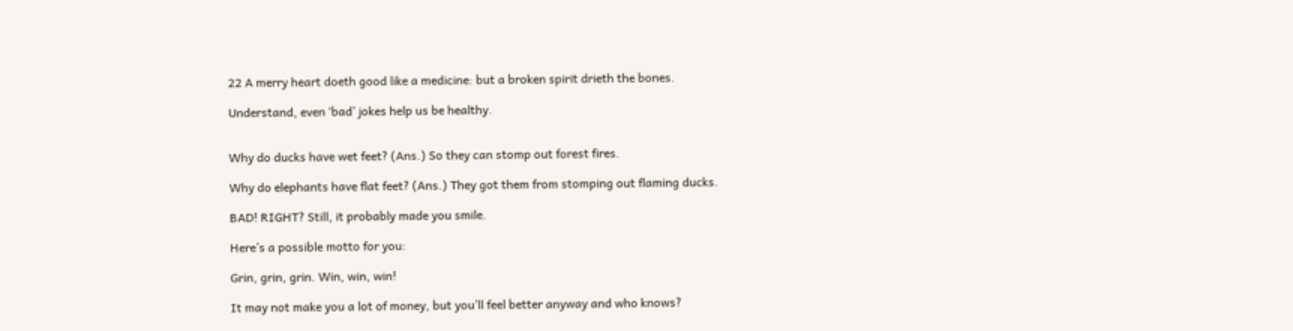22 A merry heart doeth good like a medicine: but a broken spirit drieth the bones.

Understand, even ‘bad’ jokes help us be healthy.


Why do ducks have wet feet? (Ans.) So they can stomp out forest fires.

Why do elephants have flat feet? (Ans.) They got them from stomping out flaming ducks.

BAD! RIGHT? Still, it probably made you smile.

Here’s a possible motto for you:

Grin, grin, grin. Win, win, win!

It may not make you a lot of money, but you’ll feel better anyway and who knows?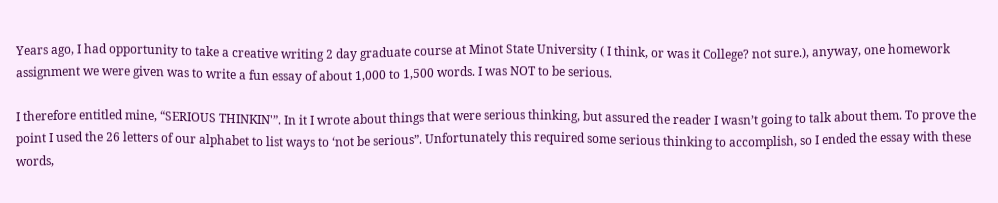Years ago, I had opportunity to take a creative writing 2 day graduate course at Minot State University ( I think, or was it College? not sure.), anyway, one homework assignment we were given was to write a fun essay of about 1,000 to 1,500 words. I was NOT to be serious.

I therefore entitled mine, “SERIOUS THINKIN'”. In it I wrote about things that were serious thinking, but assured the reader I wasn’t going to talk about them. To prove the point I used the 26 letters of our alphabet to list ways to ‘not be serious”. Unfortunately this required some serious thinking to accomplish, so I ended the essay with these words,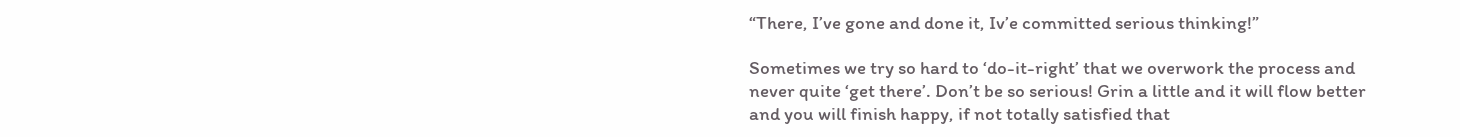“There, I’ve gone and done it, Iv’e committed serious thinking!”

Sometimes we try so hard to ‘do-it-right’ that we overwork the process and never quite ‘get there’. Don’t be so serious! Grin a little and it will flow better and you will finish happy, if not totally satisfied that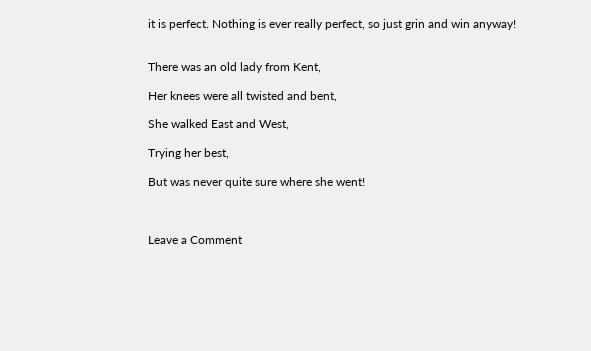it is perfect. Nothing is ever really perfect, so just grin and win anyway!


There was an old lady from Kent,

Her knees were all twisted and bent,

She walked East and West,

Trying her best,

But was never quite sure where she went!



Leave a Comment